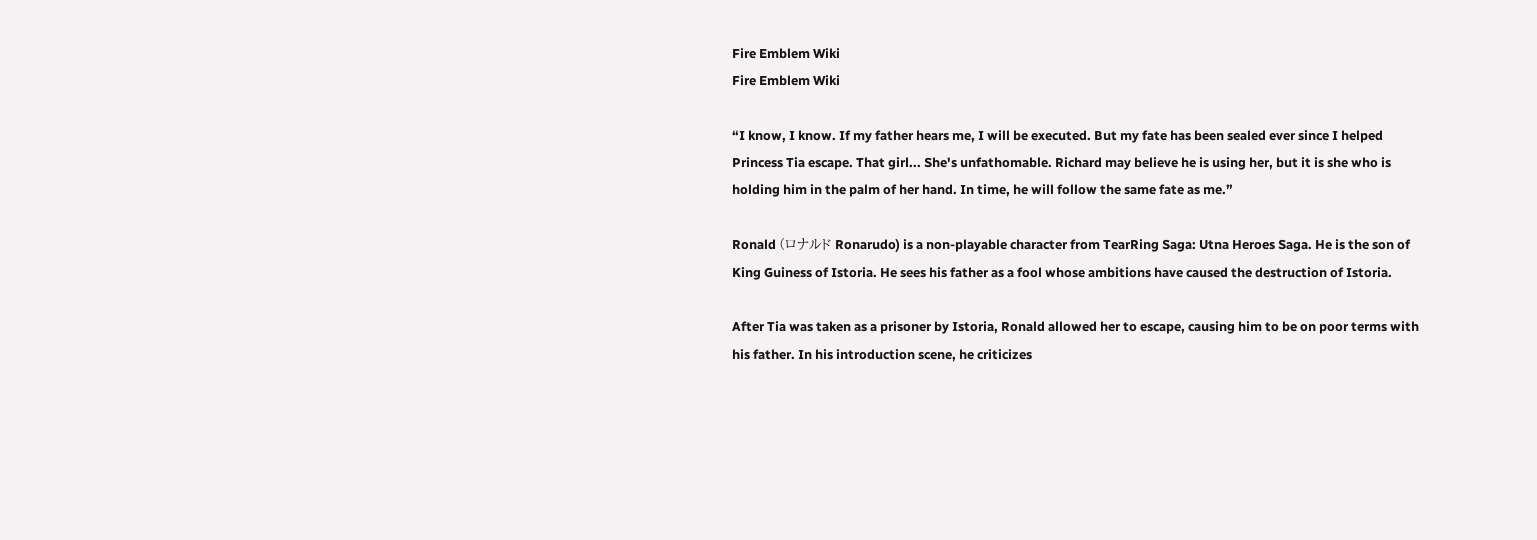Fire Emblem Wiki
Fire Emblem Wiki

“I know, I know. If my father hears me, I will be executed. But my fate has been sealed ever since I helped Princess Tia escape. That girl... She's unfathomable. Richard may believe he is using her, but it is she who is holding him in the palm of her hand. In time, he will follow the same fate as me.”

Ronald (ロナルド Ronarudo) is a non-playable character from TearRing Saga: Utna Heroes Saga. He is the son of King Guiness of Istoria. He sees his father as a fool whose ambitions have caused the destruction of Istoria.

After Tia was taken as a prisoner by Istoria, Ronald allowed her to escape, causing him to be on poor terms with his father. In his introduction scene, he criticizes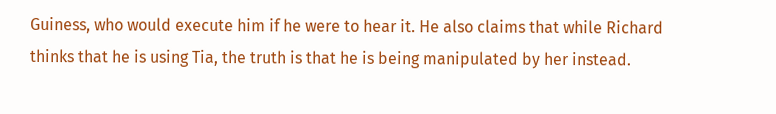Guiness, who would execute him if he were to hear it. He also claims that while Richard thinks that he is using Tia, the truth is that he is being manipulated by her instead.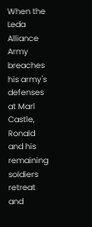When the Leda Alliance Army breaches his army's defenses at Marl Castle, Ronald and his remaining soldiers retreat and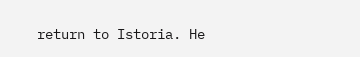return to Istoria. He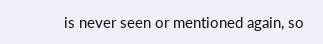is never seen or mentioned again, so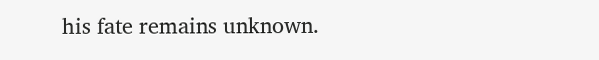his fate remains unknown.